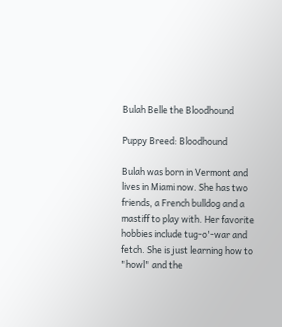Bulah Belle the Bloodhound

Puppy Breed: Bloodhound

Bulah was born in Vermont and lives in Miami now. She has two friends, a French bulldog and a mastiff to play with. Her favorite hobbies include tug-o'-war and fetch. She is just learning how to "howl" and the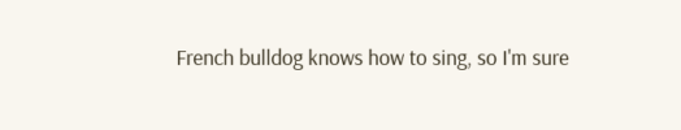French bulldog knows how to sing, so I'm sure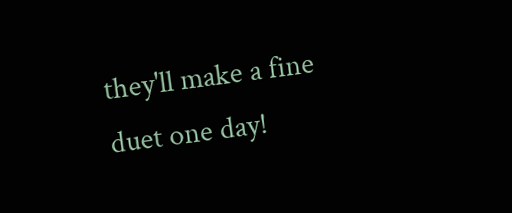they'll make a fine duet one day!